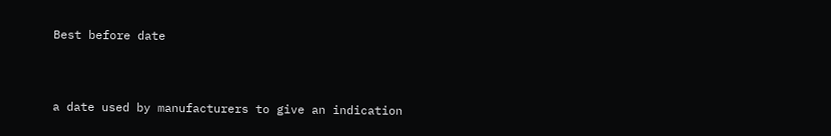Best before date


a date used by manufacturers to give an indication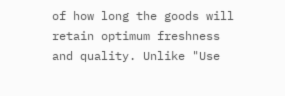of how long the goods will retain optimum freshness and quality. Unlike "Use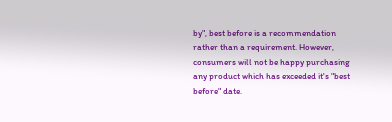by", best before is a recommendation rather than a requirement. However, consumers will not be happy purchasing any product which has exceeded it's "best before" date.